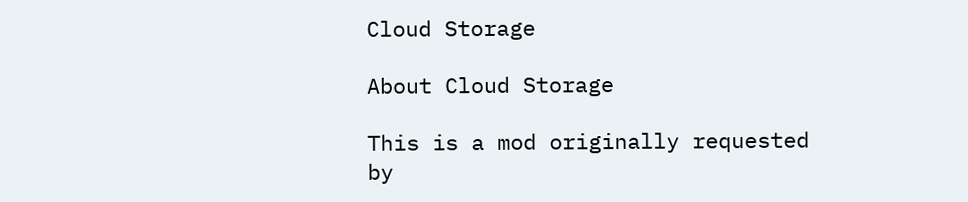Cloud Storage

About Cloud Storage

This is a mod originally requested by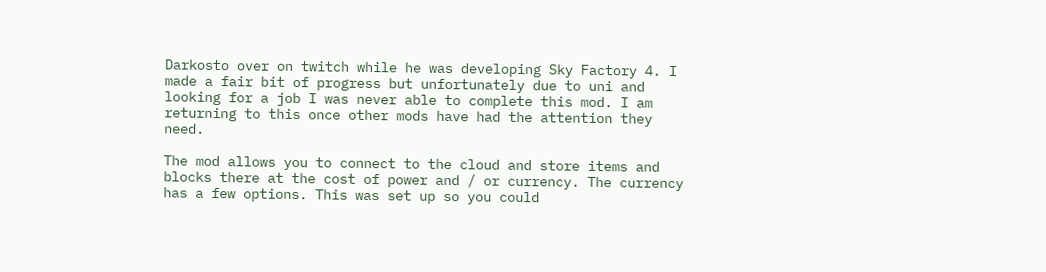Darkosto over on twitch while he was developing Sky Factory 4. I made a fair bit of progress but unfortunately due to uni and looking for a job I was never able to complete this mod. I am returning to this once other mods have had the attention they need.

The mod allows you to connect to the cloud and store items and blocks there at the cost of power and / or currency. The currency has a few options. This was set up so you could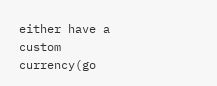either have a custom currency(go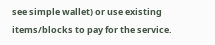see simple wallet) or use existing items/blocks to pay for the service.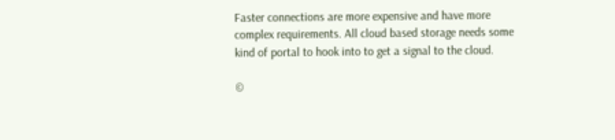Faster connections are more expensive and have more complex requirements. All cloud based storage needs some kind of portal to hook into to get a signal to the cloud.

©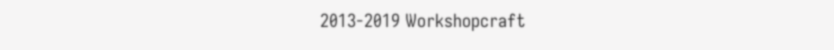2013-2019 Workshopcraft